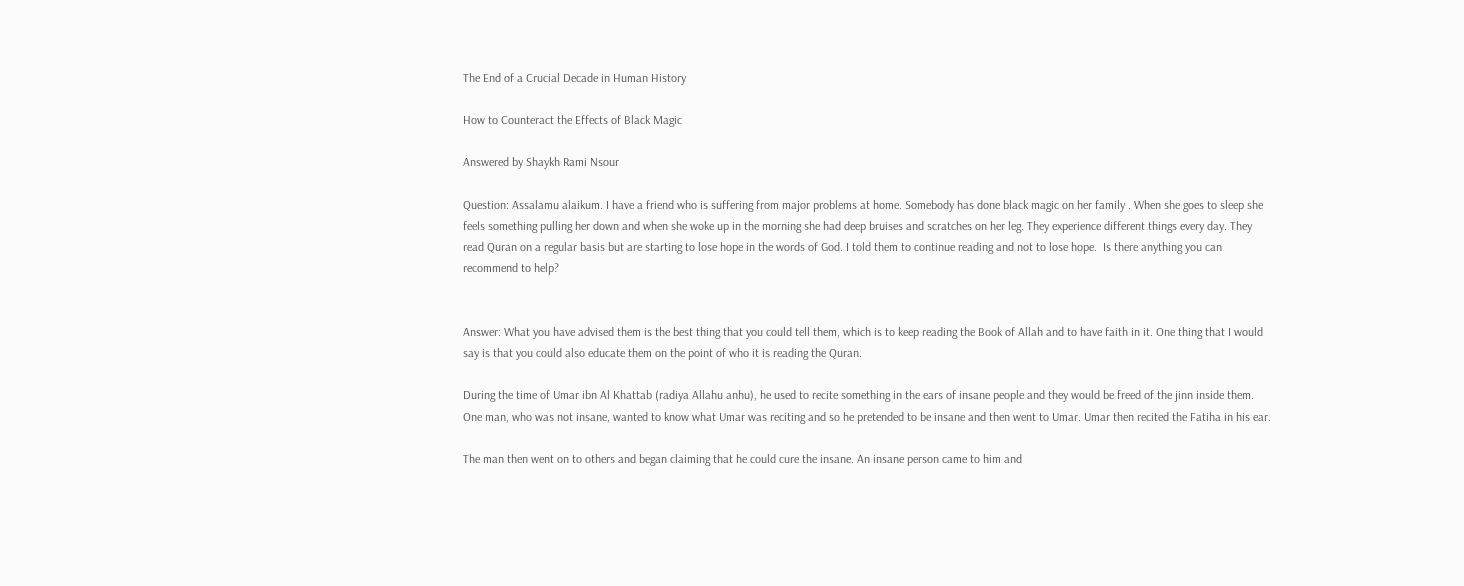The End of a Crucial Decade in Human History

How to Counteract the Effects of Black Magic

Answered by Shaykh Rami Nsour

Question: Assalamu alaikum. I have a friend who is suffering from major problems at home. Somebody has done black magic on her family . When she goes to sleep she feels something pulling her down and when she woke up in the morning she had deep bruises and scratches on her leg. They experience different things every day. They read Quran on a regular basis but are starting to lose hope in the words of God. I told them to continue reading and not to lose hope.  Is there anything you can recommend to help?


Answer: What you have advised them is the best thing that you could tell them, which is to keep reading the Book of Allah and to have faith in it. One thing that I would say is that you could also educate them on the point of who it is reading the Quran.

During the time of Umar ibn Al Khattab (radiya Allahu anhu), he used to recite something in the ears of insane people and they would be freed of the jinn inside them. One man, who was not insane, wanted to know what Umar was reciting and so he pretended to be insane and then went to Umar. Umar then recited the Fatiha in his ear.

The man then went on to others and began claiming that he could cure the insane. An insane person came to him and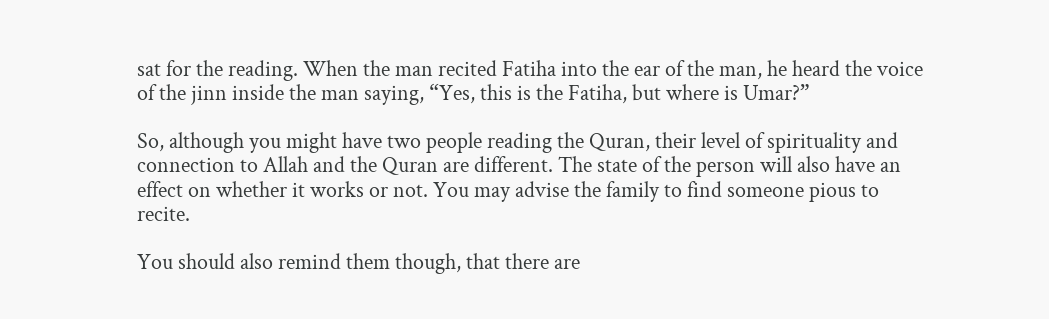sat for the reading. When the man recited Fatiha into the ear of the man, he heard the voice of the jinn inside the man saying, “Yes, this is the Fatiha, but where is Umar?”

So, although you might have two people reading the Quran, their level of spirituality and connection to Allah and the Quran are different. The state of the person will also have an effect on whether it works or not. You may advise the family to find someone pious to recite.

You should also remind them though, that there are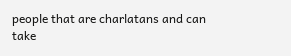people that are charlatans and can take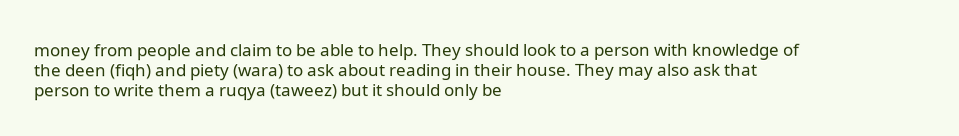money from people and claim to be able to help. They should look to a person with knowledge of the deen (fiqh) and piety (wara) to ask about reading in their house. They may also ask that person to write them a ruqya (taweez) but it should only be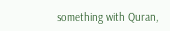something with Quran,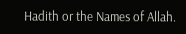Hadith or the Names of Allah.